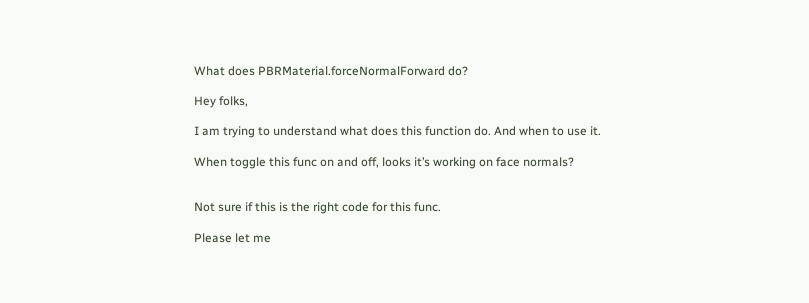What does PBRMaterial.forceNormalForward do?

Hey folks,

I am trying to understand what does this function do. And when to use it.

When toggle this func on and off, looks it’s working on face normals?


Not sure if this is the right code for this func.

Please let me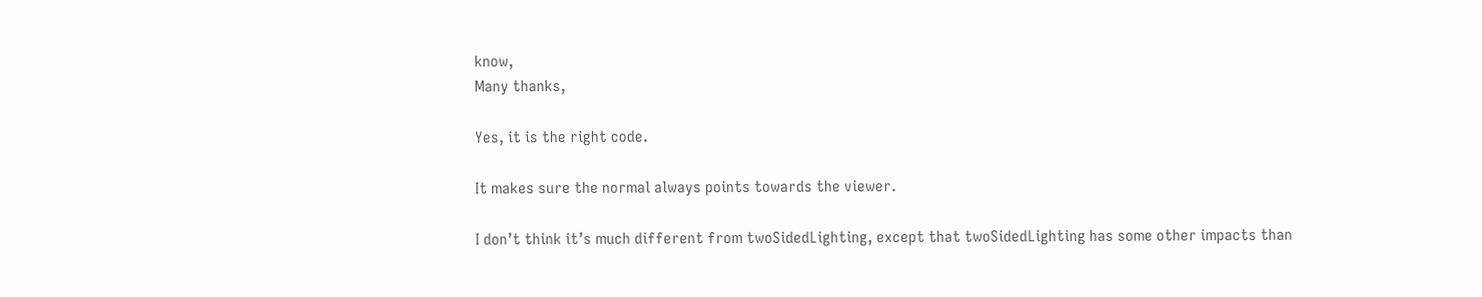know,
Many thanks,

Yes, it is the right code.

It makes sure the normal always points towards the viewer.

I don’t think it’s much different from twoSidedLighting, except that twoSidedLighting has some other impacts than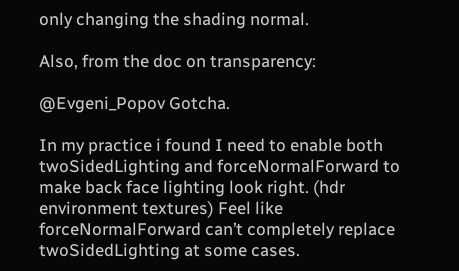only changing the shading normal.

Also, from the doc on transparency:

@Evgeni_Popov Gotcha.

In my practice i found I need to enable both twoSidedLighting and forceNormalForward to make back face lighting look right. (hdr environment textures) Feel like forceNormalForward can’t completely replace twoSidedLighting at some cases.